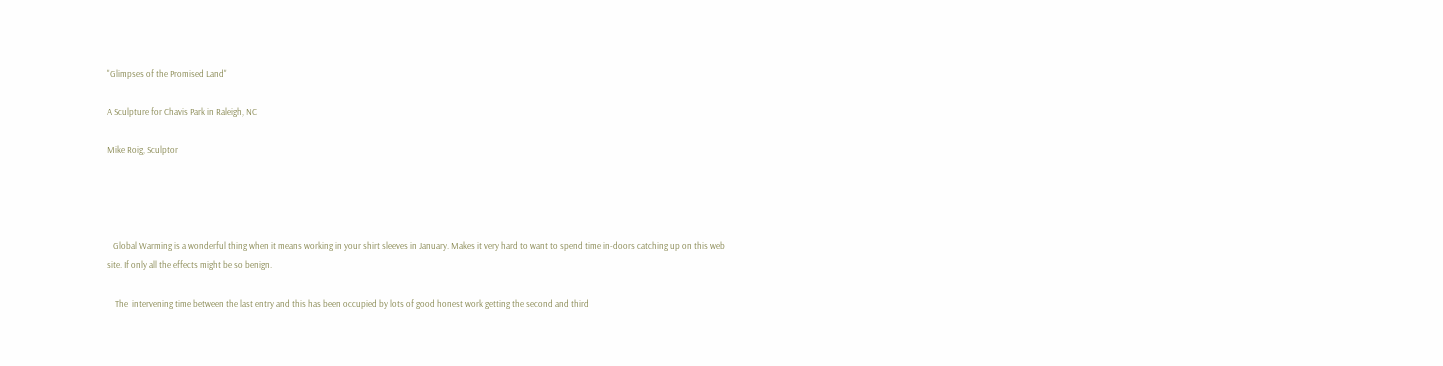"Glimpses of the Promised Land"

A Sculpture for Chavis Park in Raleigh, NC

Mike Roig, Sculptor




   Global Warming is a wonderful thing when it means working in your shirt sleeves in January. Makes it very hard to want to spend time in-doors catching up on this web site. If only all the effects might be so benign.

    The  intervening time between the last entry and this has been occupied by lots of good honest work getting the second and third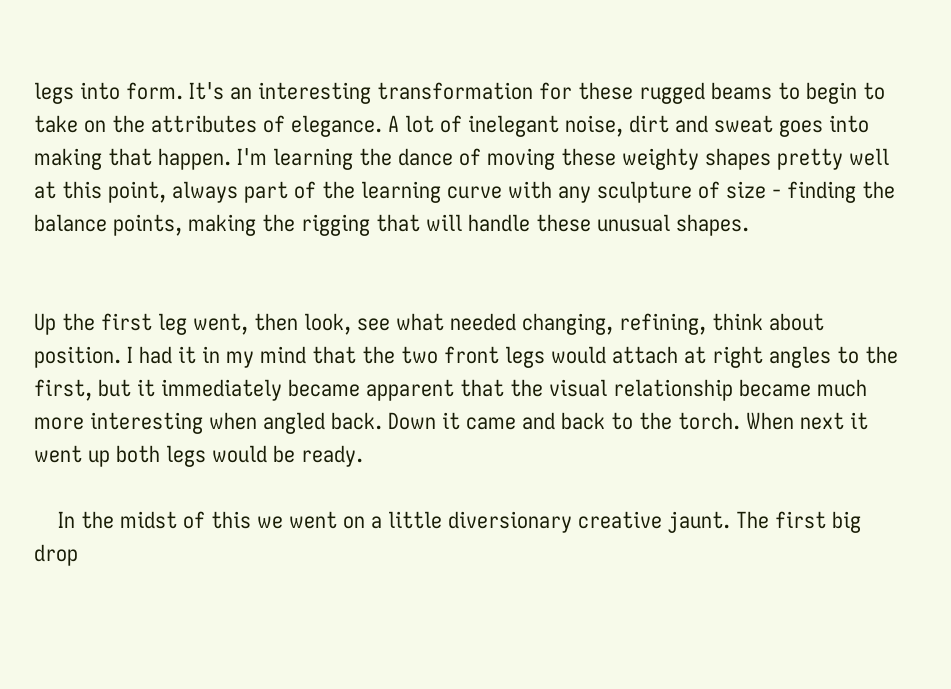legs into form. It's an interesting transformation for these rugged beams to begin to take on the attributes of elegance. A lot of inelegant noise, dirt and sweat goes into making that happen. I'm learning the dance of moving these weighty shapes pretty well at this point, always part of the learning curve with any sculpture of size - finding the balance points, making the rigging that will handle these unusual shapes.


Up the first leg went, then look, see what needed changing, refining, think about position. I had it in my mind that the two front legs would attach at right angles to the first, but it immediately became apparent that the visual relationship became much more interesting when angled back. Down it came and back to the torch. When next it went up both legs would be ready.

    In the midst of this we went on a little diversionary creative jaunt. The first big drop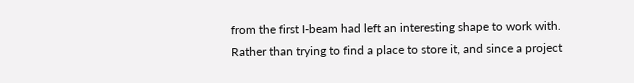from the first I-beam had left an interesting shape to work with. Rather than trying to find a place to store it, and since a project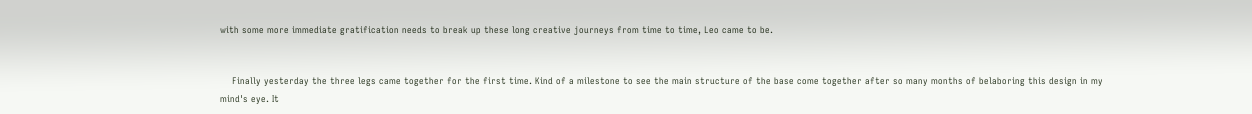with some more immediate gratification needs to break up these long creative journeys from time to time, Leo came to be.


    Finally yesterday the three legs came together for the first time. Kind of a milestone to see the main structure of the base come together after so many months of belaboring this design in my mind's eye. It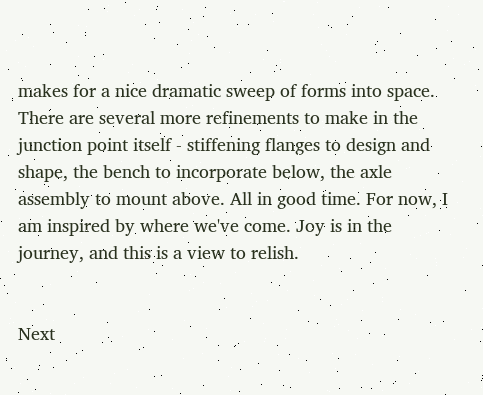makes for a nice dramatic sweep of forms into space. There are several more refinements to make in the junction point itself - stiffening flanges to design and shape, the bench to incorporate below, the axle assembly to mount above. All in good time. For now, I am inspired by where we've come. Joy is in the journey, and this is a view to relish.


Next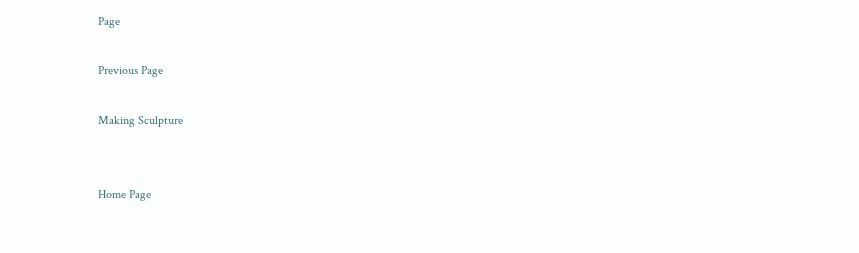Page

Previous Page

Making Sculpture


Home Page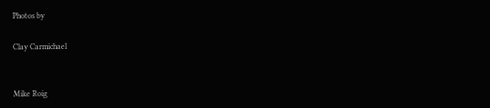Photos by

Clay Carmichael


Mike Roig